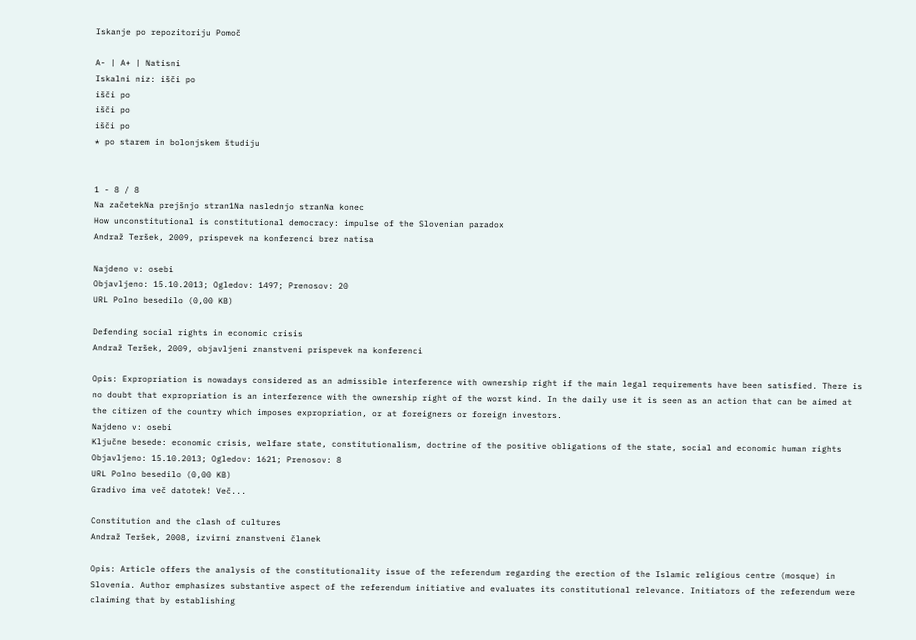Iskanje po repozitoriju Pomoč

A- | A+ | Natisni
Iskalni niz: išči po
išči po
išči po
išči po
* po starem in bolonjskem študiju


1 - 8 / 8
Na začetekNa prejšnjo stran1Na naslednjo stranNa konec
How unconstitutional is constitutional democracy: impulse of the Slovenian paradox
Andraž Teršek, 2009, prispevek na konferenci brez natisa

Najdeno v: osebi
Objavljeno: 15.10.2013; Ogledov: 1497; Prenosov: 20
URL Polno besedilo (0,00 KB)

Defending social rights in economic crisis
Andraž Teršek, 2009, objavljeni znanstveni prispevek na konferenci

Opis: Expropriation is nowadays considered as an admissible interference with ownership right if the main legal requirements have been satisfied. There is no doubt that expropriation is an interference with the ownership right of the worst kind. In the daily use it is seen as an action that can be aimed at the citizen of the country which imposes expropriation, or at foreigners or foreign investors.
Najdeno v: osebi
Ključne besede: economic crisis, welfare state, constitutionalism, doctrine of the positive obligations of the state, social and economic human rights
Objavljeno: 15.10.2013; Ogledov: 1621; Prenosov: 8
URL Polno besedilo (0,00 KB)
Gradivo ima več datotek! Več...

Constitution and the clash of cultures
Andraž Teršek, 2008, izvirni znanstveni članek

Opis: Article offers the analysis of the constitutionality issue of the referendum regarding the erection of the Islamic religious centre (mosque) in Slovenia. Author emphasizes substantive aspect of the referendum initiative and evaluates its constitutional relevance. Initiators of the referendum were claiming that by establishing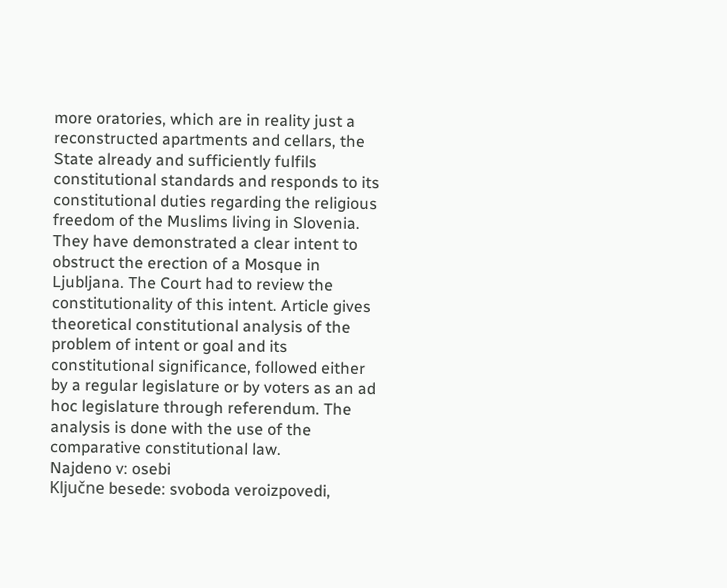more oratories, which are in reality just a reconstructed apartments and cellars, the State already and sufficiently fulfils constitutional standards and responds to its constitutional duties regarding the religious freedom of the Muslims living in Slovenia. They have demonstrated a clear intent to obstruct the erection of a Mosque in Ljubljana. The Court had to review the constitutionality of this intent. Article gives theoretical constitutional analysis of the problem of intent or goal and its constitutional significance, followed either by a regular legislature or by voters as an ad hoc legislature through referendum. The analysis is done with the use of the comparative constitutional law.
Najdeno v: osebi
Ključne besede: svoboda veroizpovedi,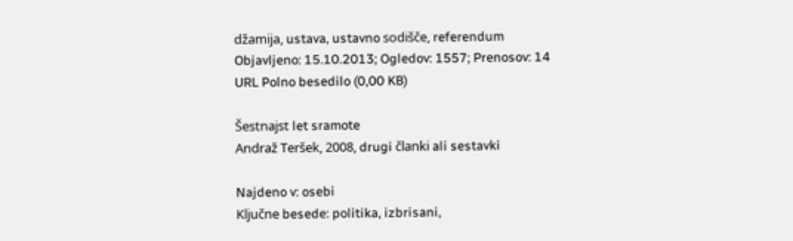džamija, ustava, ustavno sodišče, referendum
Objavljeno: 15.10.2013; Ogledov: 1557; Prenosov: 14
URL Polno besedilo (0,00 KB)

Šestnajst let sramote
Andraž Teršek, 2008, drugi članki ali sestavki

Najdeno v: osebi
Ključne besede: politika, izbrisani,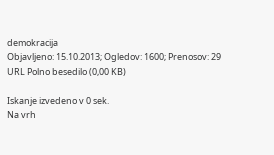demokracija
Objavljeno: 15.10.2013; Ogledov: 1600; Prenosov: 29
URL Polno besedilo (0,00 KB)

Iskanje izvedeno v 0 sek.
Na vrh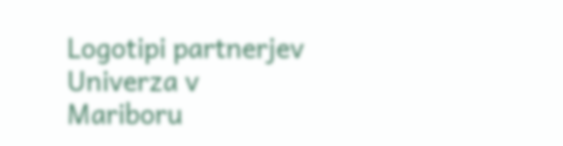Logotipi partnerjev Univerza v Mariboru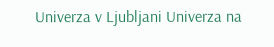Univerza v Ljubljani Univerza na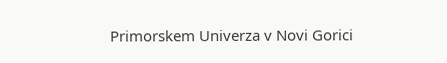Primorskem Univerza v Novi Gorici